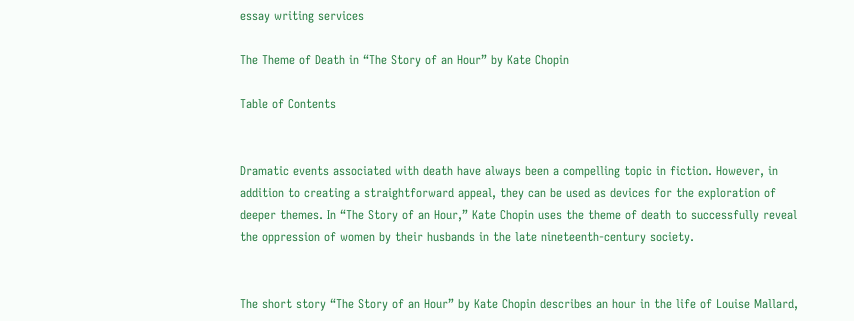essay writing services

The Theme of Death in “The Story of an Hour” by Kate Chopin

Table of Contents


Dramatic events associated with death have always been a compelling topic in fiction. However, in addition to creating a straightforward appeal, they can be used as devices for the exploration of deeper themes. In “The Story of an Hour,” Kate Chopin uses the theme of death to successfully reveal the oppression of women by their husbands in the late nineteenth-century society.


The short story “The Story of an Hour” by Kate Chopin describes an hour in the life of Louise Mallard,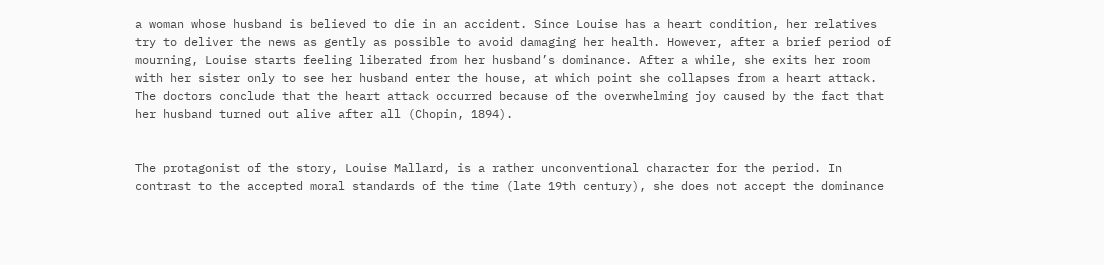a woman whose husband is believed to die in an accident. Since Louise has a heart condition, her relatives try to deliver the news as gently as possible to avoid damaging her health. However, after a brief period of mourning, Louise starts feeling liberated from her husband’s dominance. After a while, she exits her room with her sister only to see her husband enter the house, at which point she collapses from a heart attack. The doctors conclude that the heart attack occurred because of the overwhelming joy caused by the fact that her husband turned out alive after all (Chopin, 1894).


The protagonist of the story, Louise Mallard, is a rather unconventional character for the period. In contrast to the accepted moral standards of the time (late 19th century), she does not accept the dominance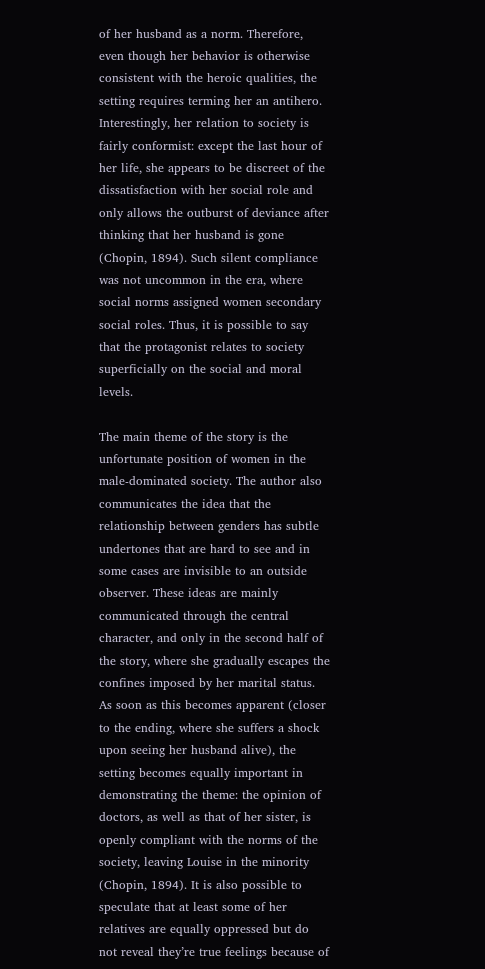of her husband as a norm. Therefore, even though her behavior is otherwise consistent with the heroic qualities, the setting requires terming her an antihero. Interestingly, her relation to society is fairly conformist: except the last hour of her life, she appears to be discreet of the dissatisfaction with her social role and only allows the outburst of deviance after thinking that her husband is gone (Chopin, 1894). Such silent compliance was not uncommon in the era, where social norms assigned women secondary social roles. Thus, it is possible to say that the protagonist relates to society superficially on the social and moral levels.

The main theme of the story is the unfortunate position of women in the male-dominated society. The author also communicates the idea that the relationship between genders has subtle undertones that are hard to see and in some cases are invisible to an outside observer. These ideas are mainly communicated through the central character, and only in the second half of the story, where she gradually escapes the confines imposed by her marital status. As soon as this becomes apparent (closer to the ending, where she suffers a shock upon seeing her husband alive), the setting becomes equally important in demonstrating the theme: the opinion of doctors, as well as that of her sister, is openly compliant with the norms of the society, leaving Louise in the minority (Chopin, 1894). It is also possible to speculate that at least some of her relatives are equally oppressed but do not reveal they’re true feelings because of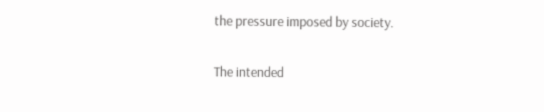the pressure imposed by society.

The intended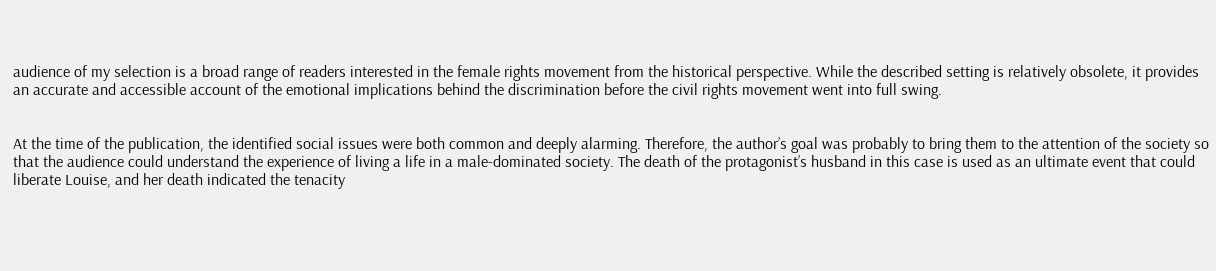audience of my selection is a broad range of readers interested in the female rights movement from the historical perspective. While the described setting is relatively obsolete, it provides an accurate and accessible account of the emotional implications behind the discrimination before the civil rights movement went into full swing.


At the time of the publication, the identified social issues were both common and deeply alarming. Therefore, the author’s goal was probably to bring them to the attention of the society so that the audience could understand the experience of living a life in a male-dominated society. The death of the protagonist’s husband in this case is used as an ultimate event that could liberate Louise, and her death indicated the tenacity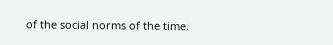of the social norms of the time.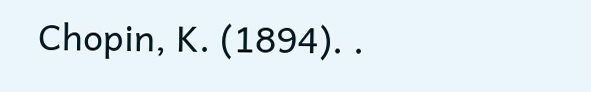Chopin, K. (1894). .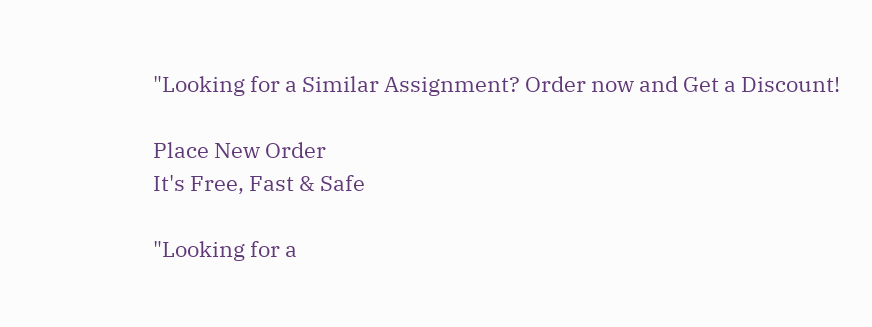"Looking for a Similar Assignment? Order now and Get a Discount!

Place New Order
It's Free, Fast & Safe

"Looking for a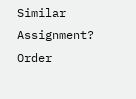Similar Assignment? Order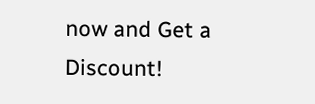now and Get a Discount!